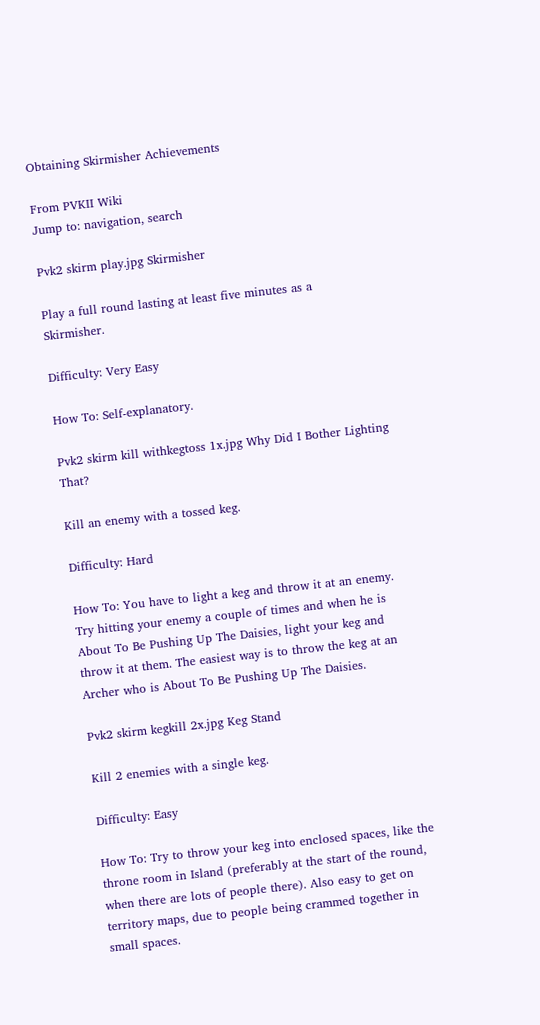Obtaining Skirmisher Achievements

From PVKII Wiki
Jump to: navigation, search

Pvk2 skirm play.jpg Skirmisher

Play a full round lasting at least five minutes as a Skirmisher.

Difficulty: Very Easy

How To: Self-explanatory.

Pvk2 skirm kill withkegtoss 1x.jpg Why Did I Bother Lighting That?

Kill an enemy with a tossed keg.

Difficulty: Hard

How To: You have to light a keg and throw it at an enemy. Try hitting your enemy a couple of times and when he is About To Be Pushing Up The Daisies, light your keg and throw it at them. The easiest way is to throw the keg at an Archer who is About To Be Pushing Up The Daisies.

Pvk2 skirm kegkill 2x.jpg Keg Stand

Kill 2 enemies with a single keg.

Difficulty: Easy

How To: Try to throw your keg into enclosed spaces, like the throne room in Island (preferably at the start of the round, when there are lots of people there). Also easy to get on territory maps, due to people being crammed together in small spaces.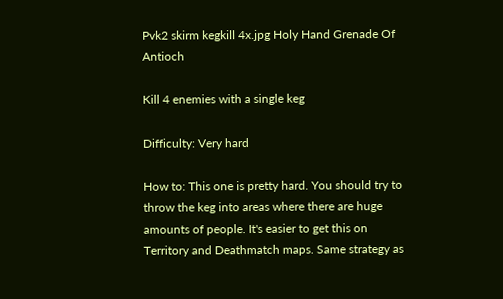Pvk2 skirm kegkill 4x.jpg Holy Hand Grenade Of Antioch

Kill 4 enemies with a single keg

Difficulty: Very hard

How to: This one is pretty hard. You should try to throw the keg into areas where there are huge amounts of people. It's easier to get this on Territory and Deathmatch maps. Same strategy as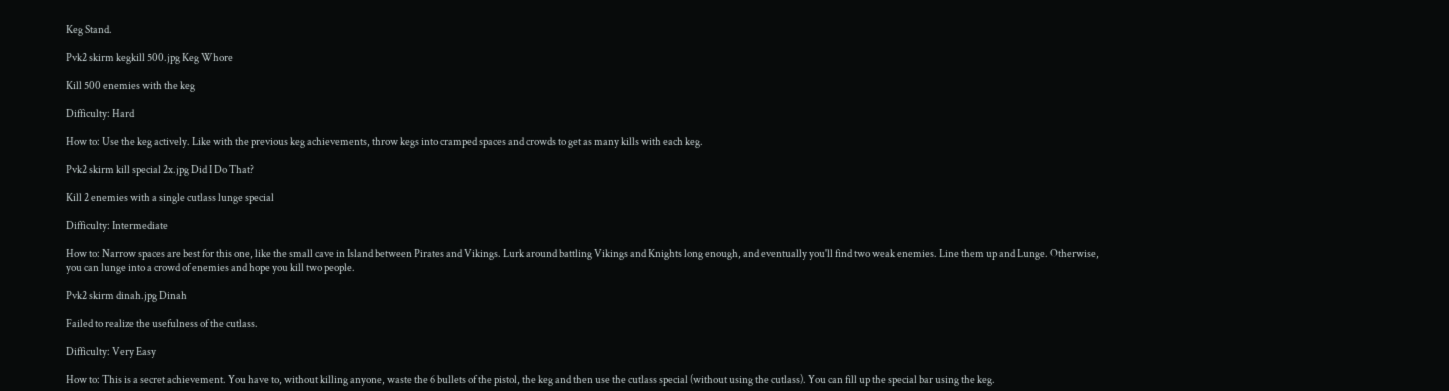Keg Stand.

Pvk2 skirm kegkill 500.jpg Keg Whore

Kill 500 enemies with the keg

Difficulty: Hard

How to: Use the keg actively. Like with the previous keg achievements, throw kegs into cramped spaces and crowds to get as many kills with each keg.

Pvk2 skirm kill special 2x.jpg Did I Do That?

Kill 2 enemies with a single cutlass lunge special

Difficulty: Intermediate

How to: Narrow spaces are best for this one, like the small cave in Island between Pirates and Vikings. Lurk around battling Vikings and Knights long enough, and eventually you'll find two weak enemies. Line them up and Lunge. Otherwise, you can lunge into a crowd of enemies and hope you kill two people.

Pvk2 skirm dinah.jpg Dinah

Failed to realize the usefulness of the cutlass.

Difficulty: Very Easy

How to: This is a secret achievement. You have to, without killing anyone, waste the 6 bullets of the pistol, the keg and then use the cutlass special (without using the cutlass). You can fill up the special bar using the keg.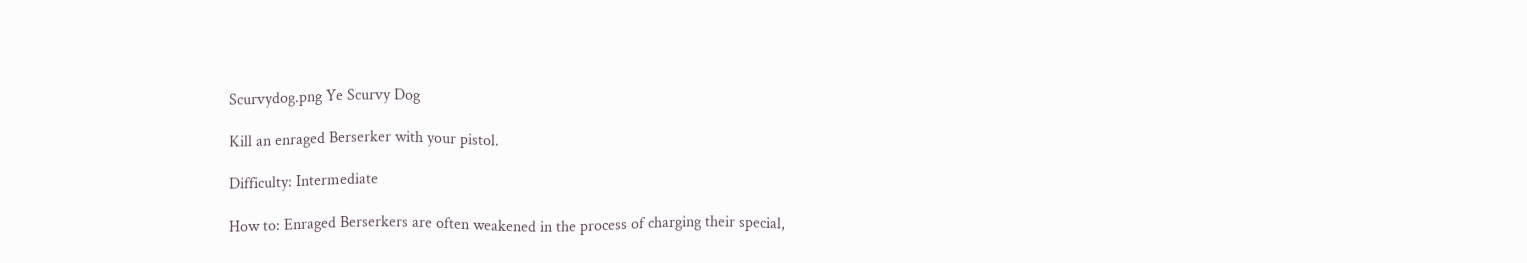Scurvydog.png Ye Scurvy Dog

Kill an enraged Berserker with your pistol.

Difficulty: Intermediate

How to: Enraged Berserkers are often weakened in the process of charging their special,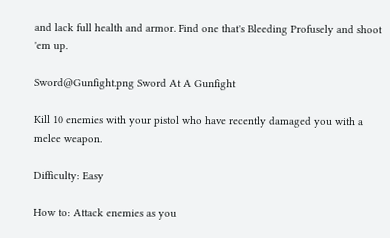and lack full health and armor. Find one that's Bleeding Profusely and shoot 'em up.

Sword@Gunfight.png Sword At A Gunfight

Kill 10 enemies with your pistol who have recently damaged you with a melee weapon.

Difficulty: Easy

How to: Attack enemies as you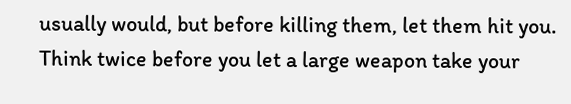usually would, but before killing them, let them hit you. Think twice before you let a large weapon take your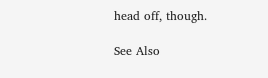head off, though.

See Also